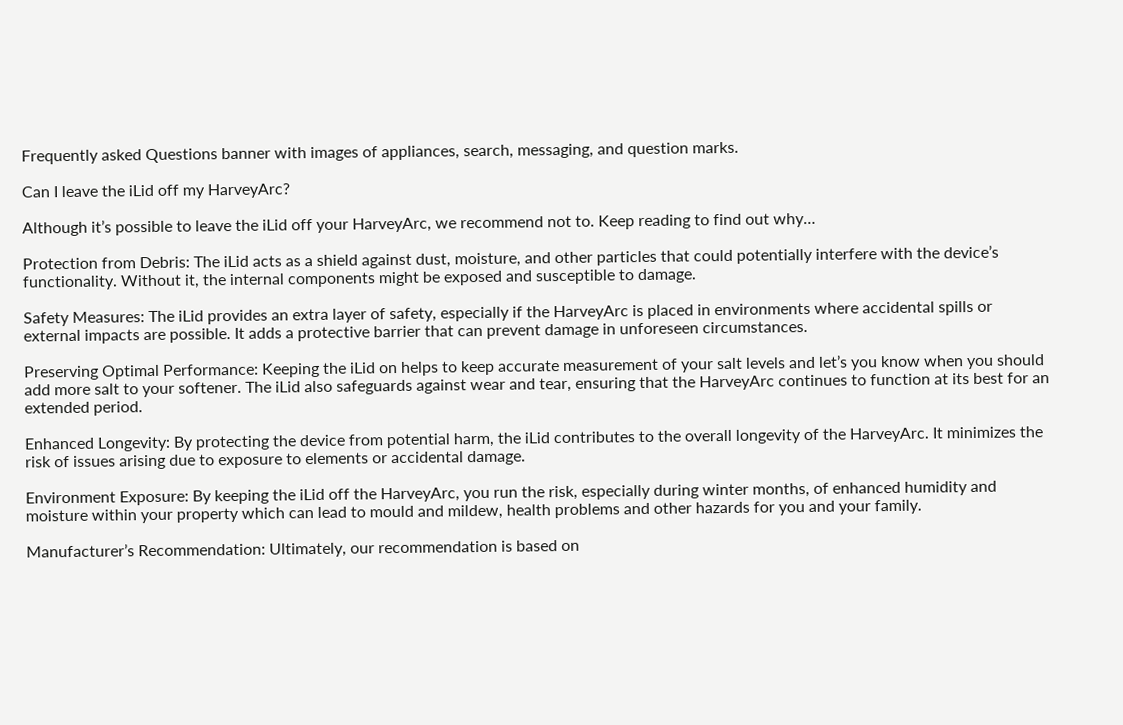Frequently asked Questions banner with images of appliances, search, messaging, and question marks.

Can I leave the iLid off my HarveyArc?

Although it’s possible to leave the iLid off your HarveyArc, we recommend not to. Keep reading to find out why…

Protection from Debris: The iLid acts as a shield against dust, moisture, and other particles that could potentially interfere with the device’s functionality. Without it, the internal components might be exposed and susceptible to damage.

Safety Measures: The iLid provides an extra layer of safety, especially if the HarveyArc is placed in environments where accidental spills or external impacts are possible. It adds a protective barrier that can prevent damage in unforeseen circumstances.

Preserving Optimal Performance: Keeping the iLid on helps to keep accurate measurement of your salt levels and let’s you know when you should add more salt to your softener. The iLid also safeguards against wear and tear, ensuring that the HarveyArc continues to function at its best for an extended period.

Enhanced Longevity: By protecting the device from potential harm, the iLid contributes to the overall longevity of the HarveyArc. It minimizes the risk of issues arising due to exposure to elements or accidental damage.

Environment Exposure: By keeping the iLid off the HarveyArc, you run the risk, especially during winter months, of enhanced humidity and moisture within your property which can lead to mould and mildew, health problems and other hazards for you and your family.

Manufacturer’s Recommendation: Ultimately, our recommendation is based on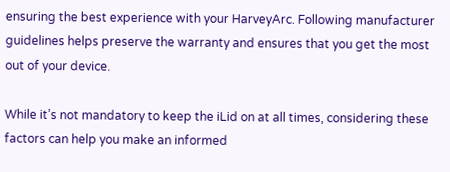ensuring the best experience with your HarveyArc. Following manufacturer guidelines helps preserve the warranty and ensures that you get the most out of your device.

While it’s not mandatory to keep the iLid on at all times, considering these factors can help you make an informed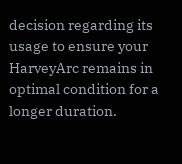decision regarding its usage to ensure your HarveyArc remains in optimal condition for a longer duration.